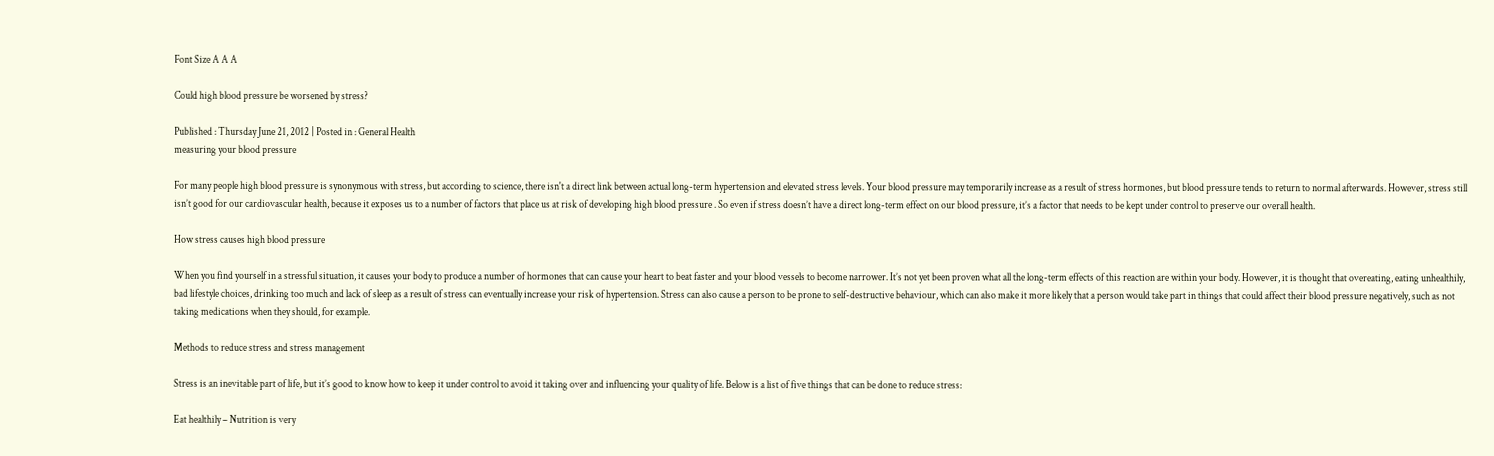Font Size A A A

Could high blood pressure be worsened by stress?

Published : Thursday June 21, 2012 | Posted in : General Health
measuring your blood pressure

For many people high blood pressure is synonymous with stress, but according to science, there isn't a direct link between actual long-term hypertension and elevated stress levels. Your blood pressure may temporarily increase as a result of stress hormones, but blood pressure tends to return to normal afterwards. However, stress still isn’t good for our cardiovascular health, because it exposes us to a number of factors that place us at risk of developing high blood pressure . So even if stress doesn’t have a direct long-term effect on our blood pressure, it’s a factor that needs to be kept under control to preserve our overall health.

How stress causes high blood pressure

When you find yourself in a stressful situation, it causes your body to produce a number of hormones that can cause your heart to beat faster and your blood vessels to become narrower. It’s not yet been proven what all the long-term effects of this reaction are within your body. However, it is thought that overeating, eating unhealthily, bad lifestyle choices, drinking too much and lack of sleep as a result of stress can eventually increase your risk of hypertension. Stress can also cause a person to be prone to self-destructive behaviour, which can also make it more likely that a person would take part in things that could affect their blood pressure negatively, such as not taking medications when they should, for example.

Methods to reduce stress and stress management

Stress is an inevitable part of life, but it’s good to know how to keep it under control to avoid it taking over and influencing your quality of life. Below is a list of five things that can be done to reduce stress:

Eat healthily – Nutrition is very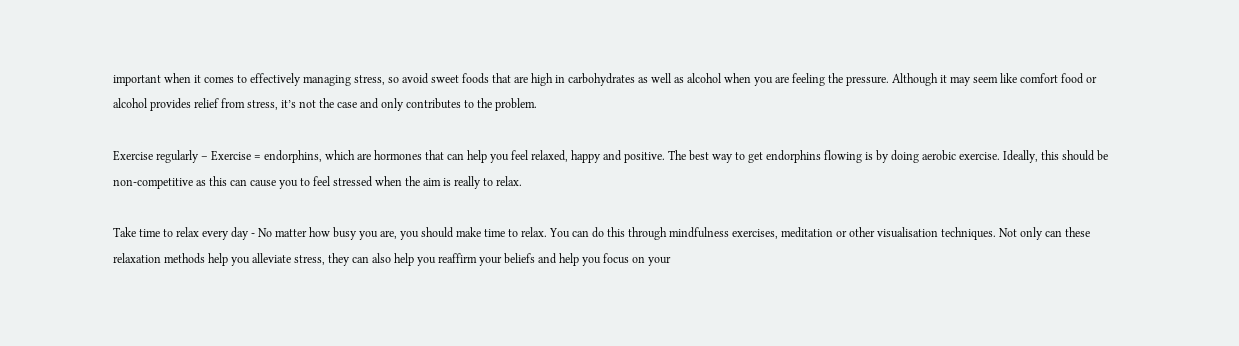important when it comes to effectively managing stress, so avoid sweet foods that are high in carbohydrates as well as alcohol when you are feeling the pressure. Although it may seem like comfort food or alcohol provides relief from stress, it’s not the case and only contributes to the problem.

Exercise regularly – Exercise = endorphins, which are hormones that can help you feel relaxed, happy and positive. The best way to get endorphins flowing is by doing aerobic exercise. Ideally, this should be non-competitive as this can cause you to feel stressed when the aim is really to relax.

Take time to relax every day - No matter how busy you are, you should make time to relax. You can do this through mindfulness exercises, meditation or other visualisation techniques. Not only can these relaxation methods help you alleviate stress, they can also help you reaffirm your beliefs and help you focus on your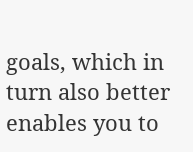goals, which in turn also better enables you to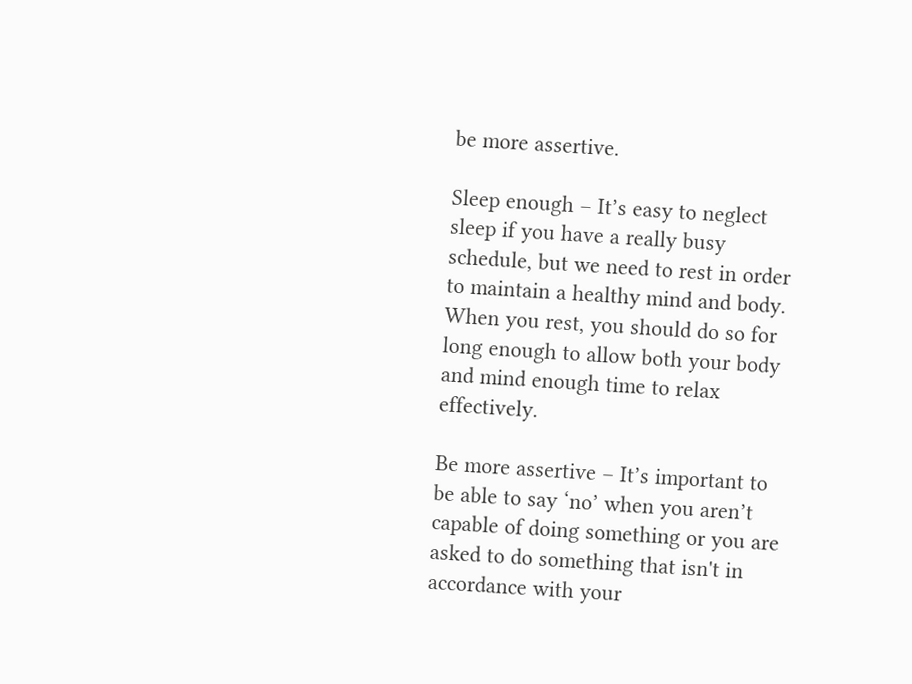be more assertive.

Sleep enough – It’s easy to neglect sleep if you have a really busy schedule, but we need to rest in order to maintain a healthy mind and body. When you rest, you should do so for long enough to allow both your body and mind enough time to relax effectively.

Be more assertive – It’s important to be able to say ‘no’ when you aren’t capable of doing something or you are asked to do something that isn't in accordance with your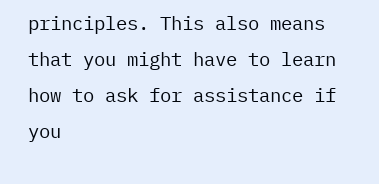principles. This also means that you might have to learn how to ask for assistance if you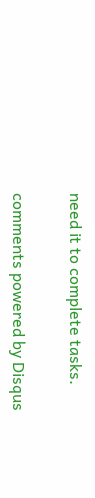need it to complete tasks.

comments powered by Disqus